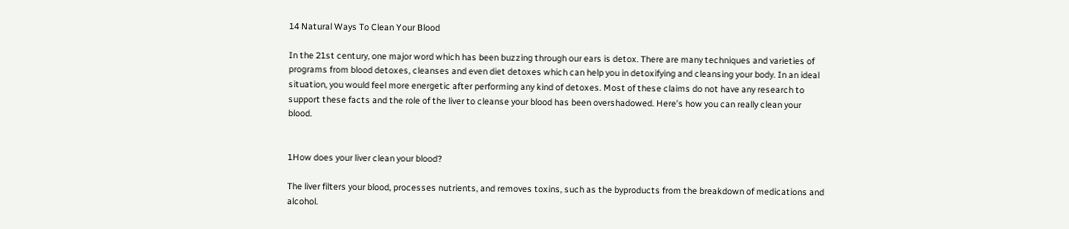14 Natural Ways To Clean Your Blood

In the 21st century, one major word which has been buzzing through our ears is detox. There are many techniques and varieties of programs from blood detoxes, cleanses and even diet detoxes which can help you in detoxifying and cleansing your body. In an ideal situation, you would feel more energetic after performing any kind of detoxes. Most of these claims do not have any research to support these facts and the role of the liver to cleanse your blood has been overshadowed. Here’s how you can really clean your blood.


1How does your liver clean your blood?

The liver filters your blood, processes nutrients, and removes toxins, such as the byproducts from the breakdown of medications and alcohol.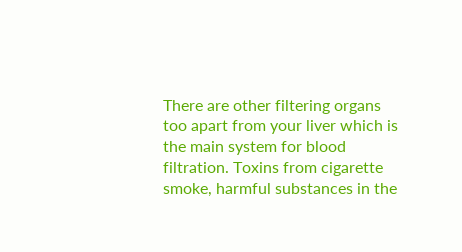There are other filtering organs too apart from your liver which is the main system for blood filtration. Toxins from cigarette smoke, harmful substances in the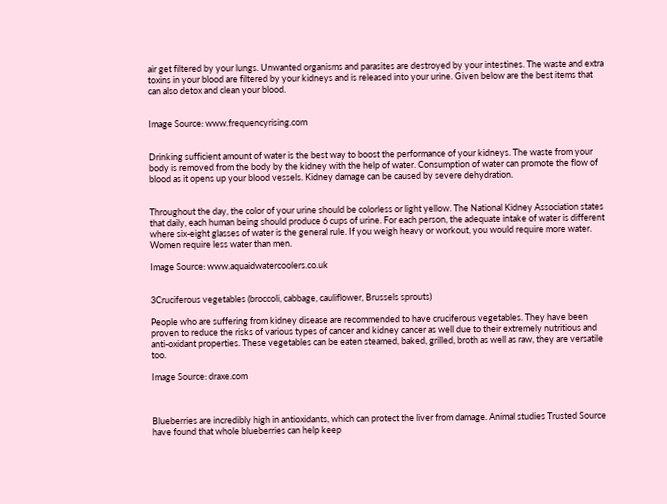air get filtered by your lungs. Unwanted organisms and parasites are destroyed by your intestines. The waste and extra toxins in your blood are filtered by your kidneys and is released into your urine. Given below are the best items that can also detox and clean your blood.


Image Source: www.frequencyrising.com


Drinking sufficient amount of water is the best way to boost the performance of your kidneys. The waste from your body is removed from the body by the kidney with the help of water. Consumption of water can promote the flow of blood as it opens up your blood vessels. Kidney damage can be caused by severe dehydration.


Throughout the day, the color of your urine should be colorless or light yellow. The National Kidney Association states that daily, each human being should produce 6 cups of urine. For each person, the adequate intake of water is different where six-eight glasses of water is the general rule. If you weigh heavy or workout, you would require more water. Women require less water than men.

Image Source: www.aquaidwatercoolers.co.uk


3Cruciferous vegetables (broccoli, cabbage, cauliflower, Brussels sprouts)

People who are suffering from kidney disease are recommended to have cruciferous vegetables. They have been proven to reduce the risks of various types of cancer and kidney cancer as well due to their extremely nutritious and anti-oxidant properties. These vegetables can be eaten steamed, baked, grilled, broth as well as raw, they are versatile too.

Image Source: draxe.com



Blueberries are incredibly high in antioxidants, which can protect the liver from damage. Animal studies Trusted Source have found that whole blueberries can help keep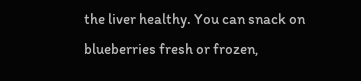the liver healthy. You can snack on blueberries fresh or frozen,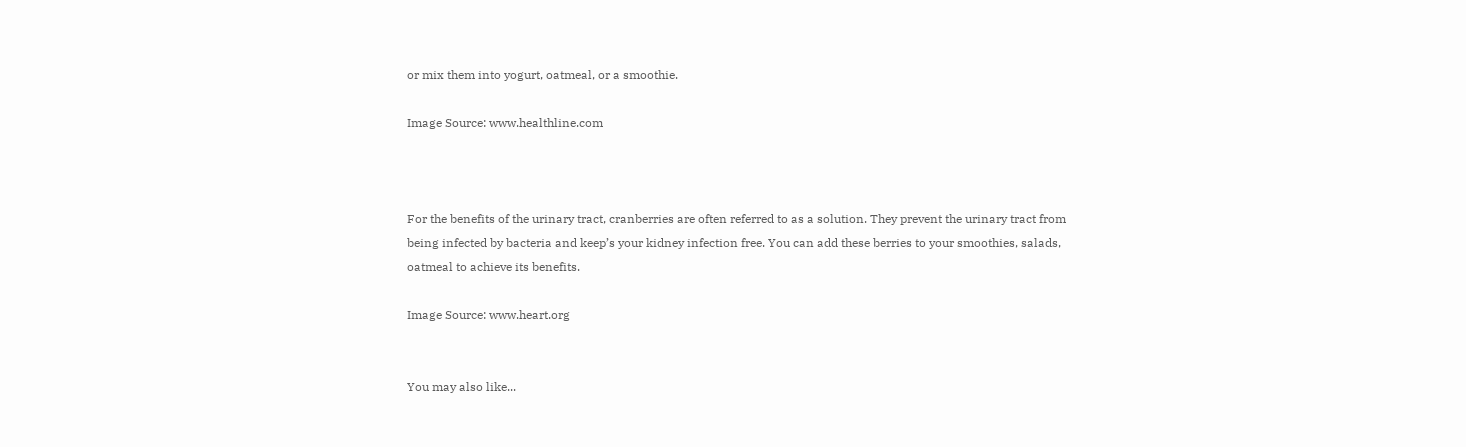or mix them into yogurt, oatmeal, or a smoothie.

Image Source: www.healthline.com



For the benefits of the urinary tract, cranberries are often referred to as a solution. They prevent the urinary tract from being infected by bacteria and keep’s your kidney infection free. You can add these berries to your smoothies, salads, oatmeal to achieve its benefits.

Image Source: www.heart.org


You may also like...